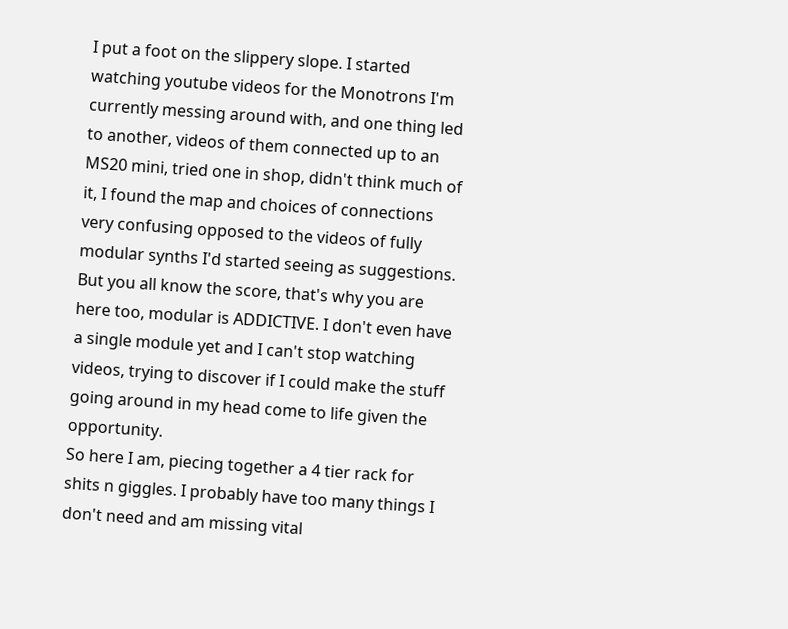I put a foot on the slippery slope. I started watching youtube videos for the Monotrons I'm currently messing around with, and one thing led to another, videos of them connected up to an MS20 mini, tried one in shop, didn't think much of it, I found the map and choices of connections very confusing opposed to the videos of fully modular synths I'd started seeing as suggestions. But you all know the score, that's why you are here too, modular is ADDICTIVE. I don't even have a single module yet and I can't stop watching videos, trying to discover if I could make the stuff going around in my head come to life given the opportunity.
So here I am, piecing together a 4 tier rack for shits n giggles. I probably have too many things I don't need and am missing vital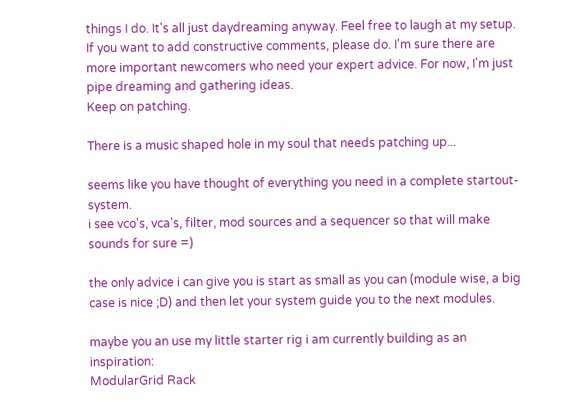things I do. It's all just daydreaming anyway. Feel free to laugh at my setup. If you want to add constructive comments, please do. I'm sure there are more important newcomers who need your expert advice. For now, I'm just pipe dreaming and gathering ideas.
Keep on patching.

There is a music shaped hole in my soul that needs patching up...

seems like you have thought of everything you need in a complete startout-system.
i see vco's, vca's, filter, mod sources and a sequencer so that will make sounds for sure =)

the only advice i can give you is start as small as you can (module wise, a big case is nice ;D) and then let your system guide you to the next modules.

maybe you an use my little starter rig i am currently building as an inspiration:
ModularGrid Rack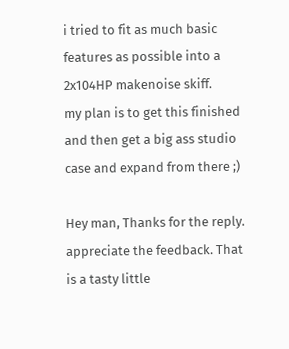i tried to fit as much basic features as possible into a 2x104HP makenoise skiff.
my plan is to get this finished and then get a big ass studio case and expand from there ;)

Hey man, Thanks for the reply. appreciate the feedback. That is a tasty little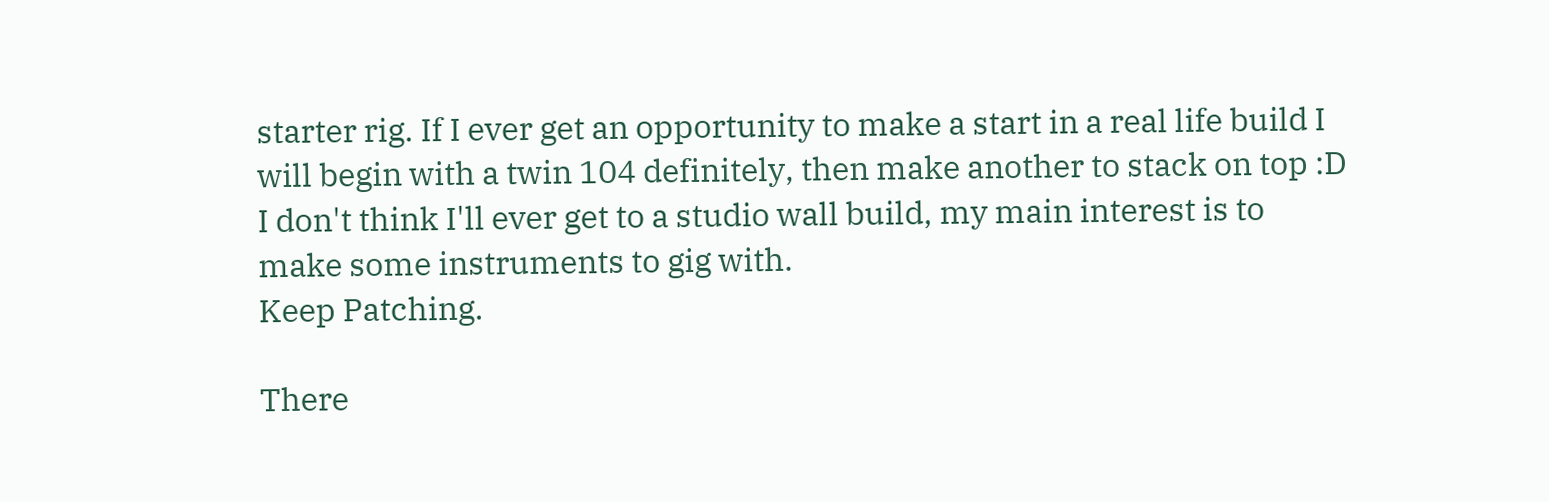starter rig. If I ever get an opportunity to make a start in a real life build I will begin with a twin 104 definitely, then make another to stack on top :D I don't think I'll ever get to a studio wall build, my main interest is to make some instruments to gig with.
Keep Patching.

There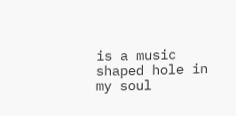is a music shaped hole in my soul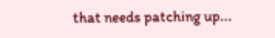that needs patching up...